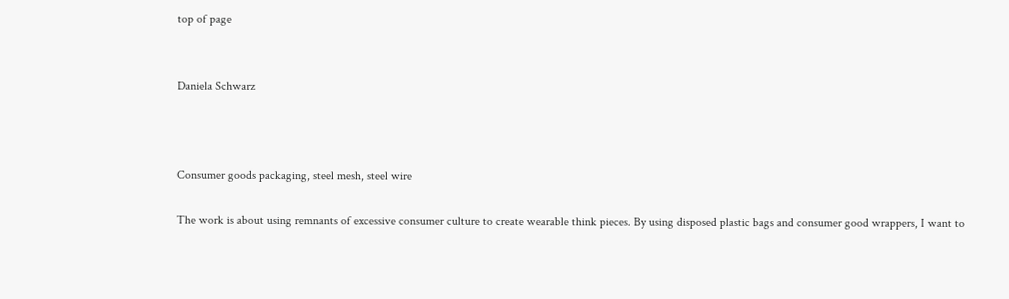top of page


Daniela Schwarz



Consumer goods packaging, steel mesh, steel wire

The work is about using remnants of excessive consumer culture to create wearable think pieces. By using disposed plastic bags and consumer good wrappers, I want to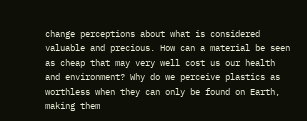change perceptions about what is considered valuable and precious. How can a material be seen as cheap that may very well cost us our health and environment? Why do we perceive plastics as worthless when they can only be found on Earth, making them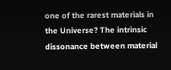one of the rarest materials in the Universe? The intrinsic dissonance between material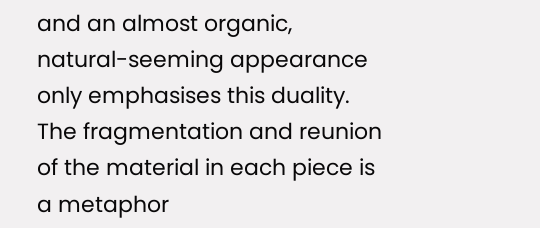and an almost organic, natural-seeming appearance only emphasises this duality. The fragmentation and reunion of the material in each piece is a metaphor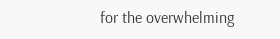for the overwhelming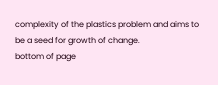complexity of the plastics problem and aims to be a seed for growth of change.
bottom of page